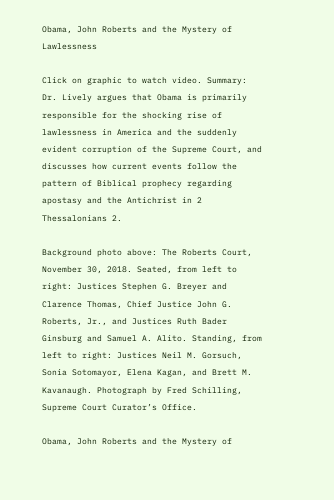Obama, John Roberts and the Mystery of Lawlessness

Click on graphic to watch video. Summary: Dr. Lively argues that Obama is primarily responsible for the shocking rise of lawlessness in America and the suddenly evident corruption of the Supreme Court, and discusses how current events follow the pattern of Biblical prophecy regarding apostasy and the Antichrist in 2 Thessalonians 2.

Background photo above: The Roberts Court, November 30, 2018. Seated, from left to right: Justices Stephen G. Breyer and Clarence Thomas, Chief Justice John G. Roberts, Jr., and Justices Ruth Bader Ginsburg and Samuel A. Alito. Standing, from left to right: Justices Neil M. Gorsuch, Sonia Sotomayor, Elena Kagan, and Brett M. Kavanaugh. Photograph by Fred Schilling, Supreme Court Curator’s Office.

Obama, John Roberts and the Mystery of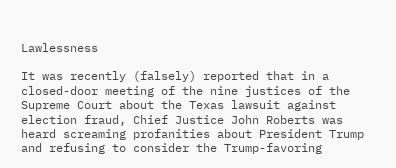Lawlessness

It was recently (falsely) reported that in a closed-door meeting of the nine justices of the Supreme Court about the Texas lawsuit against election fraud, Chief Justice John Roberts was heard screaming profanities about President Trump and refusing to consider the Trump-favoring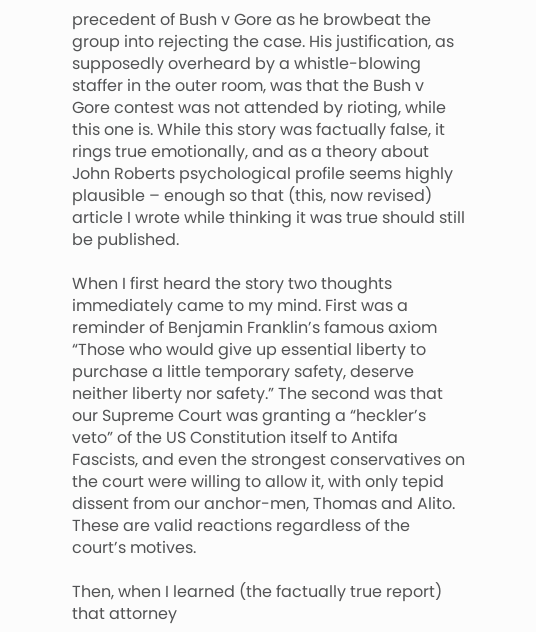precedent of Bush v Gore as he browbeat the group into rejecting the case. His justification, as supposedly overheard by a whistle-blowing staffer in the outer room, was that the Bush v Gore contest was not attended by rioting, while this one is. While this story was factually false, it rings true emotionally, and as a theory about John Roberts psychological profile seems highly plausible – enough so that (this, now revised) article I wrote while thinking it was true should still be published.

When I first heard the story two thoughts immediately came to my mind. First was a reminder of Benjamin Franklin’s famous axiom “Those who would give up essential liberty to purchase a little temporary safety, deserve neither liberty nor safety.” The second was that our Supreme Court was granting a “heckler’s veto” of the US Constitution itself to Antifa Fascists, and even the strongest conservatives on the court were willing to allow it, with only tepid dissent from our anchor-men, Thomas and Alito. These are valid reactions regardless of the court’s motives.

Then, when I learned (the factually true report) that attorney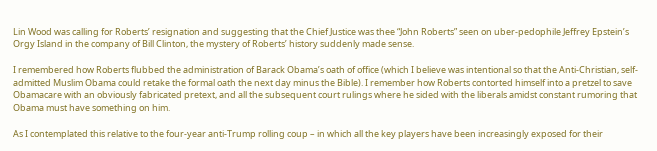Lin Wood was calling for Roberts’ resignation and suggesting that the Chief Justice was thee “John Roberts” seen on uber-pedophile Jeffrey Epstein’s Orgy Island in the company of Bill Clinton, the mystery of Roberts’ history suddenly made sense.

I remembered how Roberts flubbed the administration of Barack Obama’s oath of office (which I believe was intentional so that the Anti-Christian, self-admitted Muslim Obama could retake the formal oath the next day minus the Bible). I remember how Roberts contorted himself into a pretzel to save Obamacare with an obviously fabricated pretext, and all the subsequent court rulings where he sided with the liberals amidst constant rumoring that Obama must have something on him.

As I contemplated this relative to the four-year anti-Trump rolling coup – in which all the key players have been increasingly exposed for their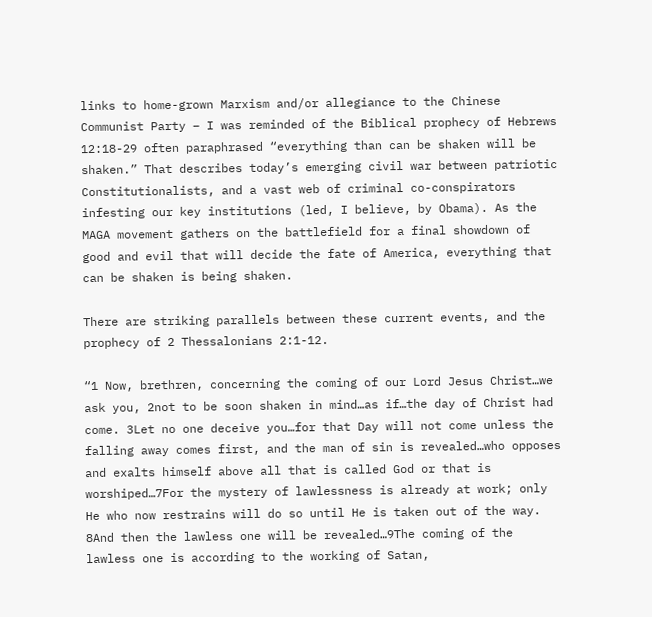links to home-grown Marxism and/or allegiance to the Chinese Communist Party – I was reminded of the Biblical prophecy of Hebrews 12:18-29 often paraphrased “everything than can be shaken will be shaken.” That describes today’s emerging civil war between patriotic Constitutionalists, and a vast web of criminal co-conspirators infesting our key institutions (led, I believe, by Obama). As the MAGA movement gathers on the battlefield for a final showdown of good and evil that will decide the fate of America, everything that can be shaken is being shaken.

There are striking parallels between these current events, and the prophecy of 2 Thessalonians 2:1-12.

“1 Now, brethren, concerning the coming of our Lord Jesus Christ…we ask you, 2not to be soon shaken in mind…as if…the day of Christ had come. 3Let no one deceive you…for that Day will not come unless the falling away comes first, and the man of sin is revealed…who opposes and exalts himself above all that is called God or that is worshiped…7For the mystery of lawlessness is already at work; only He who now restrains will do so until He is taken out of the way. 8And then the lawless one will be revealed…9The coming of the lawless one is according to the working of Satan,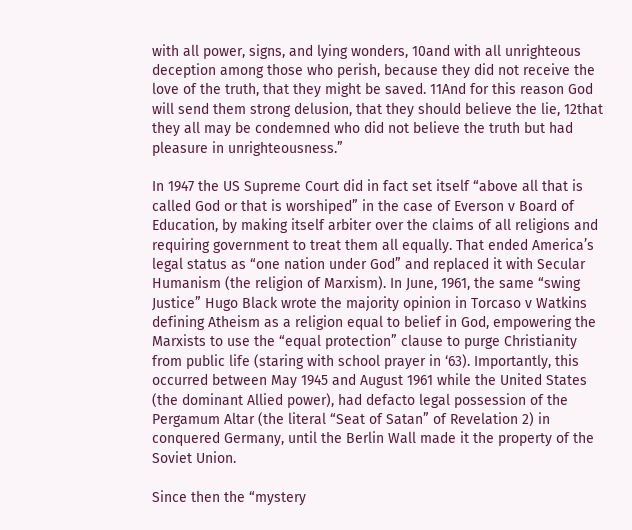with all power, signs, and lying wonders, 10and with all unrighteous deception among those who perish, because they did not receive the love of the truth, that they might be saved. 11And for this reason God will send them strong delusion, that they should believe the lie, 12that they all may be condemned who did not believe the truth but had pleasure in unrighteousness.”

In 1947 the US Supreme Court did in fact set itself “above all that is called God or that is worshiped” in the case of Everson v Board of Education, by making itself arbiter over the claims of all religions and requiring government to treat them all equally. That ended America’s legal status as “one nation under God” and replaced it with Secular Humanism (the religion of Marxism). In June, 1961, the same “swing Justice” Hugo Black wrote the majority opinion in Torcaso v Watkins defining Atheism as a religion equal to belief in God, empowering the Marxists to use the “equal protection” clause to purge Christianity from public life (staring with school prayer in ‘63). Importantly, this occurred between May 1945 and August 1961 while the United States (the dominant Allied power), had defacto legal possession of the Pergamum Altar (the literal “Seat of Satan” of Revelation 2) in conquered Germany, until the Berlin Wall made it the property of the Soviet Union.

Since then the “mystery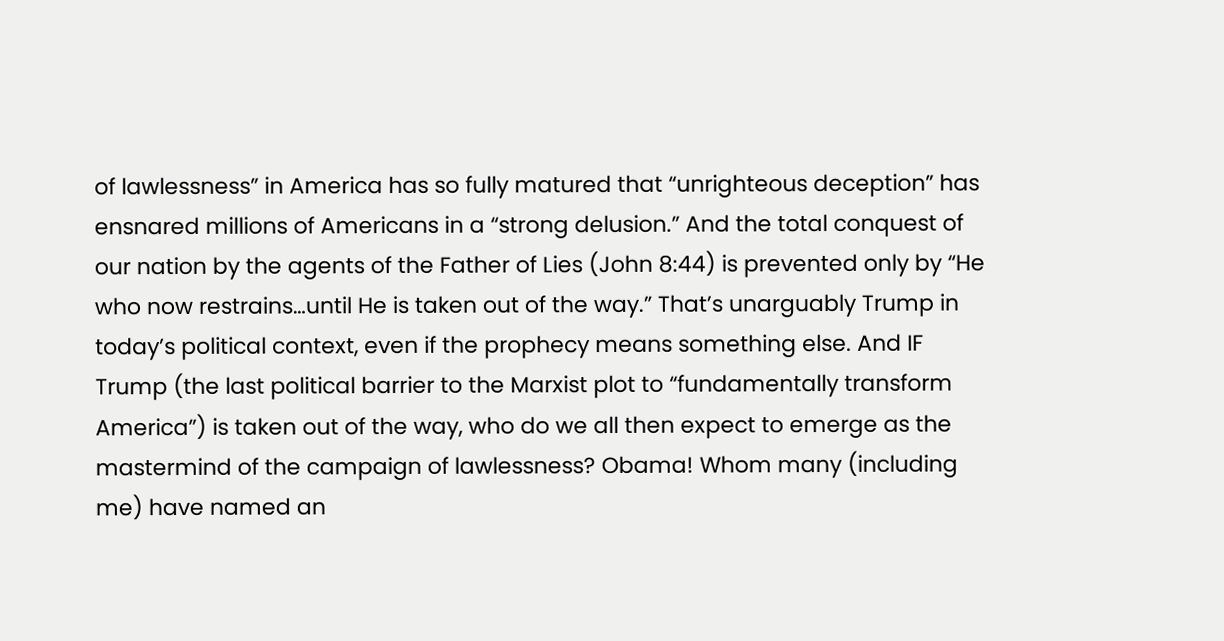of lawlessness” in America has so fully matured that “unrighteous deception” has ensnared millions of Americans in a “strong delusion.” And the total conquest of our nation by the agents of the Father of Lies (John 8:44) is prevented only by “He who now restrains…until He is taken out of the way.” That’s unarguably Trump in today’s political context, even if the prophecy means something else. And IF Trump (the last political barrier to the Marxist plot to “fundamentally transform America”) is taken out of the way, who do we all then expect to emerge as the mastermind of the campaign of lawlessness? Obama! Whom many (including me) have named an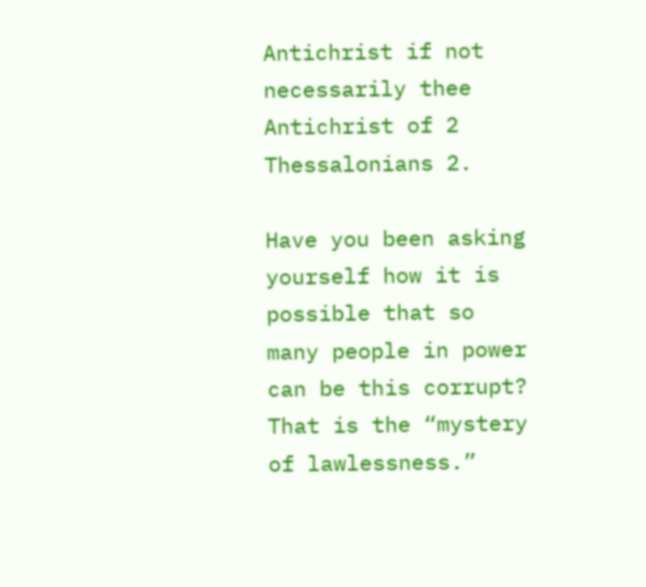Antichrist if not necessarily thee Antichrist of 2 Thessalonians 2.

Have you been asking yourself how it is possible that so many people in power can be this corrupt? That is the “mystery of lawlessness.”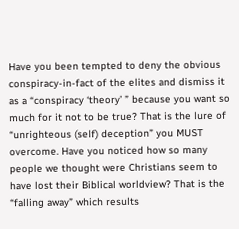Have you been tempted to deny the obvious conspiracy-in-fact of the elites and dismiss it as a “conspiracy ‘theory’ ” because you want so much for it not to be true? That is the lure of “unrighteous (self) deception” you MUST overcome. Have you noticed how so many people we thought were Christians seem to have lost their Biblical worldview? That is the “falling away” which results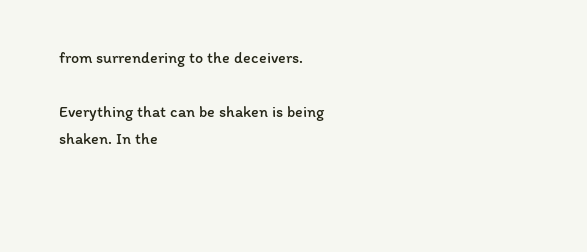from surrendering to the deceivers.

Everything that can be shaken is being shaken. In the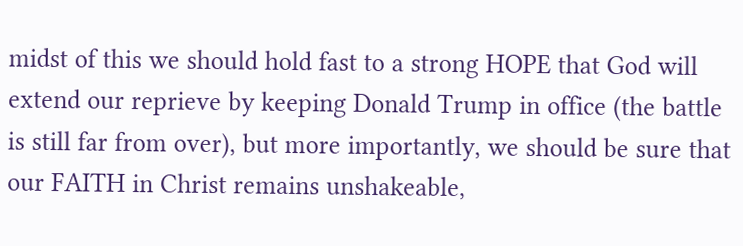midst of this we should hold fast to a strong HOPE that God will extend our reprieve by keeping Donald Trump in office (the battle is still far from over), but more importantly, we should be sure that our FAITH in Christ remains unshakeable,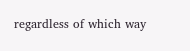regardless of which way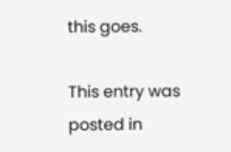this goes.

This entry was posted in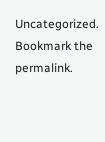Uncategorized. Bookmark the permalink.